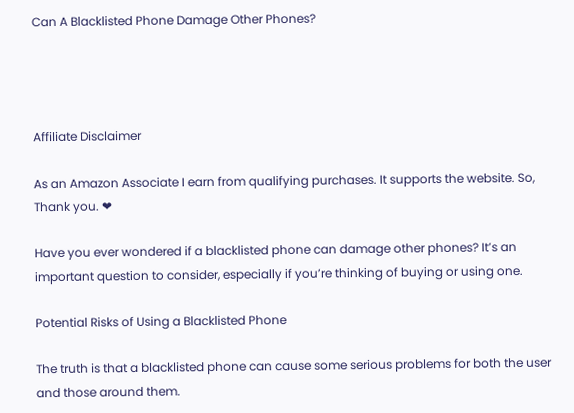Can A Blacklisted Phone Damage Other Phones?




Affiliate Disclaimer

As an Amazon Associate I earn from qualifying purchases. It supports the website. So, Thank you. ❤

Have you ever wondered if a blacklisted phone can damage other phones? It’s an important question to consider, especially if you’re thinking of buying or using one.

Potential Risks of Using a Blacklisted Phone

The truth is that a blacklisted phone can cause some serious problems for both the user and those around them.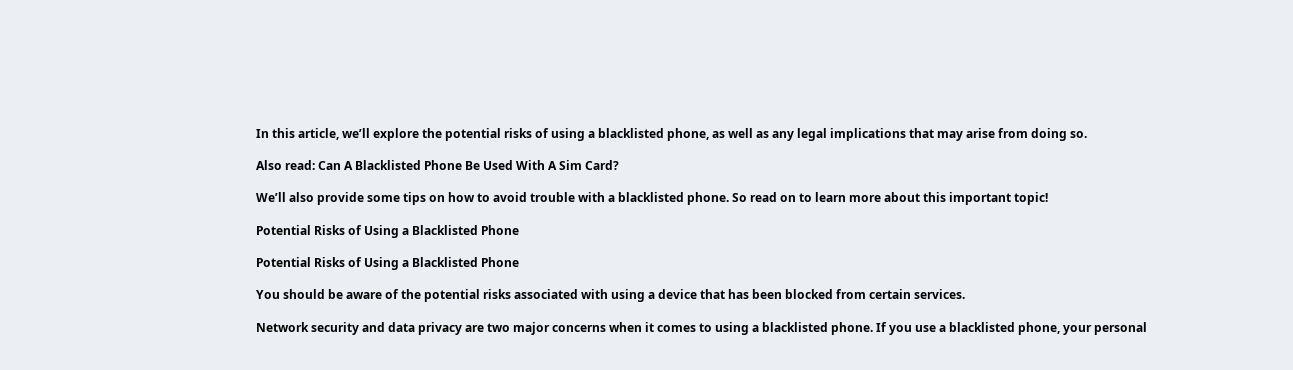In this article, we’ll explore the potential risks of using a blacklisted phone, as well as any legal implications that may arise from doing so.

Also read: Can A Blacklisted Phone Be Used With A Sim Card?

We’ll also provide some tips on how to avoid trouble with a blacklisted phone. So read on to learn more about this important topic!

Potential Risks of Using a Blacklisted Phone

Potential Risks of Using a Blacklisted Phone

You should be aware of the potential risks associated with using a device that has been blocked from certain services.

Network security and data privacy are two major concerns when it comes to using a blacklisted phone. If you use a blacklisted phone, your personal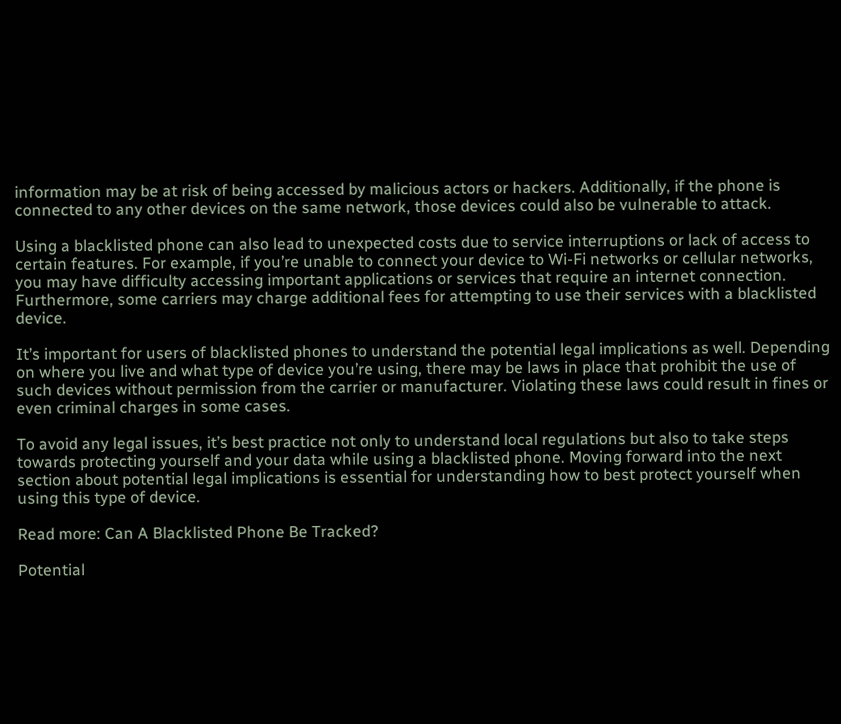information may be at risk of being accessed by malicious actors or hackers. Additionally, if the phone is connected to any other devices on the same network, those devices could also be vulnerable to attack.

Using a blacklisted phone can also lead to unexpected costs due to service interruptions or lack of access to certain features. For example, if you’re unable to connect your device to Wi-Fi networks or cellular networks, you may have difficulty accessing important applications or services that require an internet connection. Furthermore, some carriers may charge additional fees for attempting to use their services with a blacklisted device.

It’s important for users of blacklisted phones to understand the potential legal implications as well. Depending on where you live and what type of device you’re using, there may be laws in place that prohibit the use of such devices without permission from the carrier or manufacturer. Violating these laws could result in fines or even criminal charges in some cases.

To avoid any legal issues, it’s best practice not only to understand local regulations but also to take steps towards protecting yourself and your data while using a blacklisted phone. Moving forward into the next section about potential legal implications is essential for understanding how to best protect yourself when using this type of device.

Read more: Can A Blacklisted Phone Be Tracked?

Potential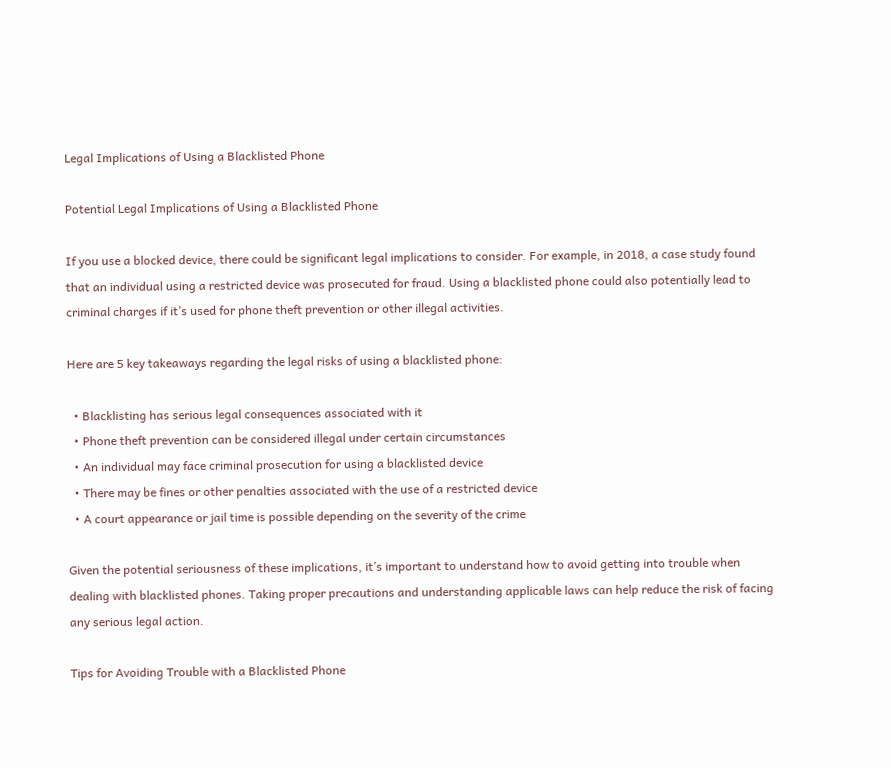Legal Implications of Using a Blacklisted Phone

Potential Legal Implications of Using a Blacklisted Phone

If you use a blocked device, there could be significant legal implications to consider. For example, in 2018, a case study found that an individual using a restricted device was prosecuted for fraud. Using a blacklisted phone could also potentially lead to criminal charges if it’s used for phone theft prevention or other illegal activities.

Here are 5 key takeaways regarding the legal risks of using a blacklisted phone:

  • Blacklisting has serious legal consequences associated with it
  • Phone theft prevention can be considered illegal under certain circumstances
  • An individual may face criminal prosecution for using a blacklisted device
  • There may be fines or other penalties associated with the use of a restricted device
  • A court appearance or jail time is possible depending on the severity of the crime

Given the potential seriousness of these implications, it’s important to understand how to avoid getting into trouble when dealing with blacklisted phones. Taking proper precautions and understanding applicable laws can help reduce the risk of facing any serious legal action.

Tips for Avoiding Trouble with a Blacklisted Phone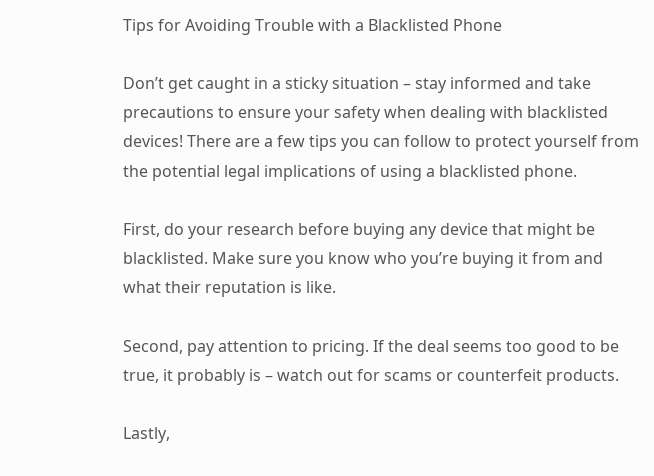Tips for Avoiding Trouble with a Blacklisted Phone

Don’t get caught in a sticky situation – stay informed and take precautions to ensure your safety when dealing with blacklisted devices! There are a few tips you can follow to protect yourself from the potential legal implications of using a blacklisted phone.

First, do your research before buying any device that might be blacklisted. Make sure you know who you’re buying it from and what their reputation is like.

Second, pay attention to pricing. If the deal seems too good to be true, it probably is – watch out for scams or counterfeit products.

Lastly,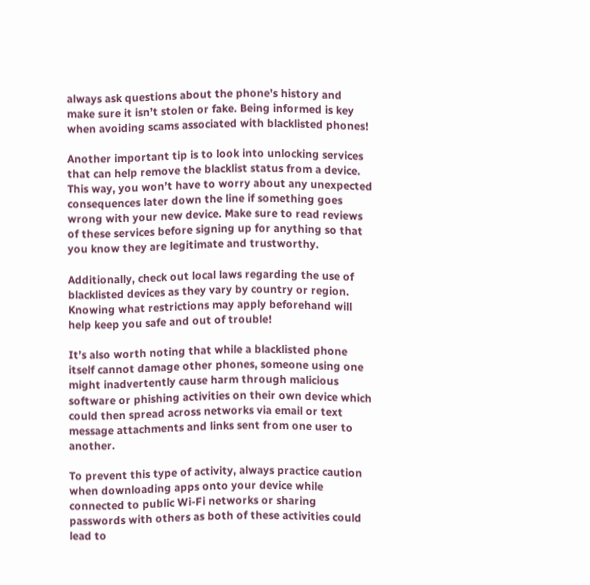always ask questions about the phone’s history and make sure it isn’t stolen or fake. Being informed is key when avoiding scams associated with blacklisted phones!

Another important tip is to look into unlocking services that can help remove the blacklist status from a device. This way, you won’t have to worry about any unexpected consequences later down the line if something goes wrong with your new device. Make sure to read reviews of these services before signing up for anything so that you know they are legitimate and trustworthy.

Additionally, check out local laws regarding the use of blacklisted devices as they vary by country or region. Knowing what restrictions may apply beforehand will help keep you safe and out of trouble!

It’s also worth noting that while a blacklisted phone itself cannot damage other phones, someone using one might inadvertently cause harm through malicious software or phishing activities on their own device which could then spread across networks via email or text message attachments and links sent from one user to another.

To prevent this type of activity, always practice caution when downloading apps onto your device while connected to public Wi-Fi networks or sharing passwords with others as both of these activities could lead to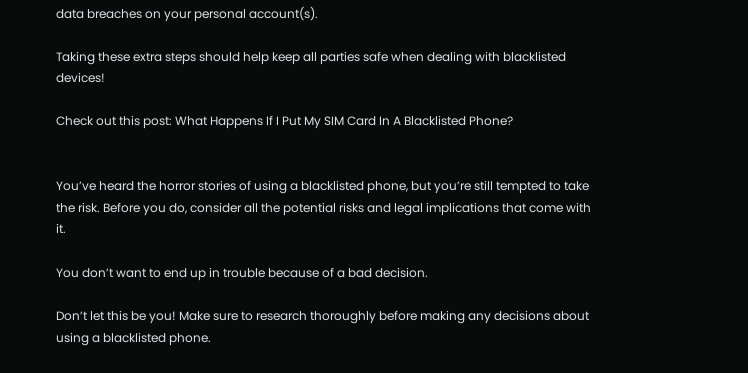data breaches on your personal account(s).

Taking these extra steps should help keep all parties safe when dealing with blacklisted devices!

Check out this post: What Happens If I Put My SIM Card In A Blacklisted Phone?


You’ve heard the horror stories of using a blacklisted phone, but you’re still tempted to take the risk. Before you do, consider all the potential risks and legal implications that come with it.

You don’t want to end up in trouble because of a bad decision.

Don’t let this be you! Make sure to research thoroughly before making any decisions about using a blacklisted phone.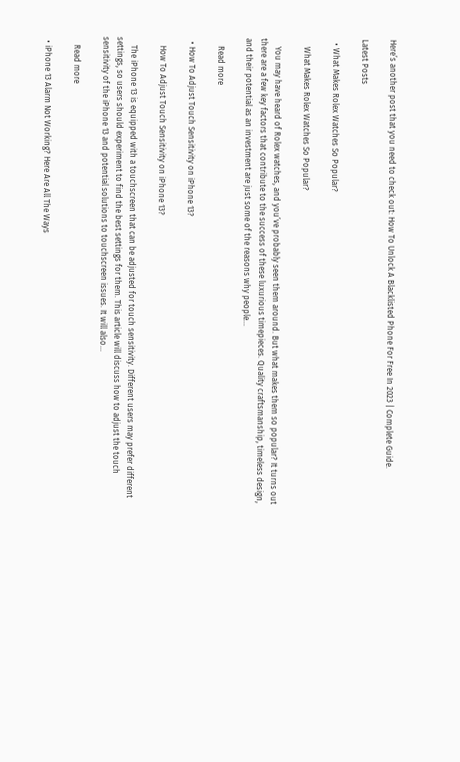Here’s another post that you need to check out: How To Unlock A Blacklisted Phone For Free In 2023 | Complete Guide.

Latest Posts

  • What Makes Rolex Watches So Popular?

    What Makes Rolex Watches So Popular?

    You may have heard of Rolex watches, and you’ve probably seen them around. But what makes them so popular? It turns out there are a few key factors that contribute to the success of these luxurious timepieces. Quality craftsmanship, timeless design, and their potential as an investment are just some of the reasons why people…

    Read more

  • How To Adjust Touch Sensitivity on iPhone 13?

    How To Adjust Touch Sensitivity on iPhone 13?

    The iPhone 13 is equipped with a touchscreen that can be adjusted for touch sensitivity. Different users may prefer different settings, so users should experiment to find the best settings for them. This article will discuss how to adjust the touch sensitivity of the iPhone 13 and potential solutions to touchscreen issues. It will also…

    Read more

  • iPhone 13 Alarm Not Working? Here Are All The Ways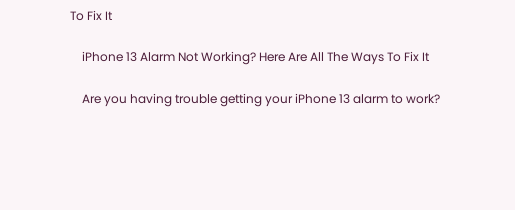To Fix It

    iPhone 13 Alarm Not Working? Here Are All The Ways To Fix It

    Are you having trouble getting your iPhone 13 alarm to work?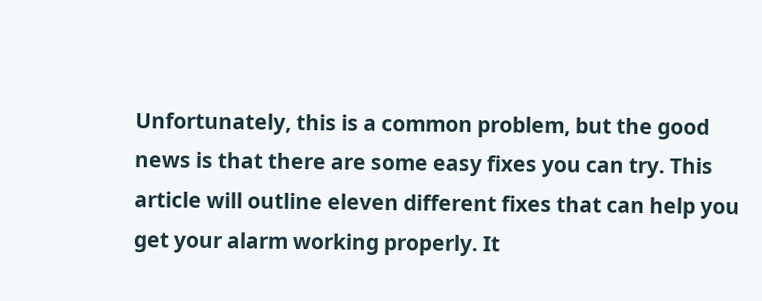Unfortunately, this is a common problem, but the good news is that there are some easy fixes you can try. This article will outline eleven different fixes that can help you get your alarm working properly. It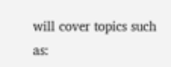will cover topics such as: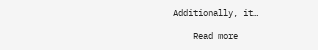Additionally, it…

    Read more